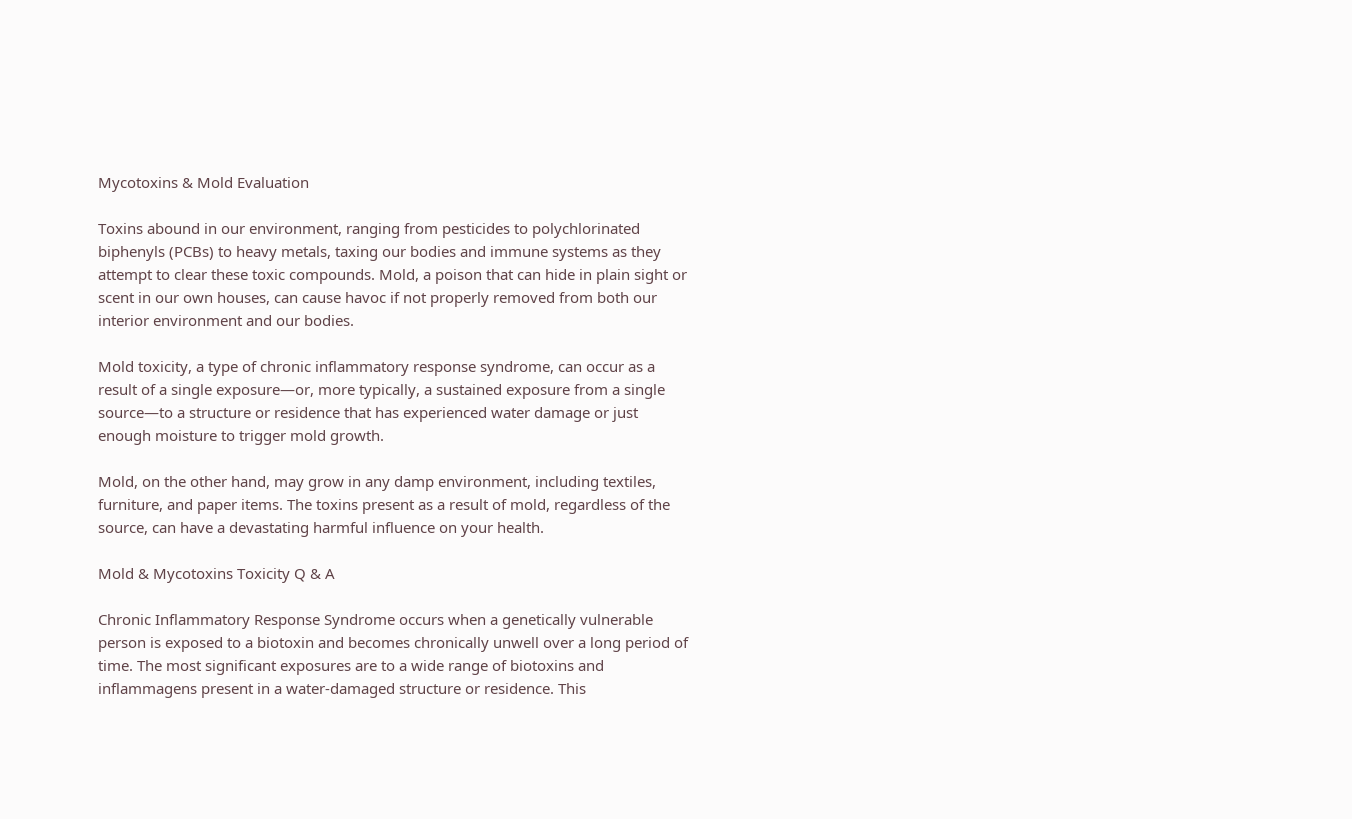Mycotoxins & Mold Evaluation

Toxins abound in our environment, ranging from pesticides to polychlorinated biphenyls (PCBs) to heavy metals, taxing our bodies and immune systems as they attempt to clear these toxic compounds. Mold, a poison that can hide in plain sight or scent in our own houses, can cause havoc if not properly removed from both our interior environment and our bodies.

Mold toxicity, a type of chronic inflammatory response syndrome, can occur as a result of a single exposure—or, more typically, a sustained exposure from a single source—to a structure or residence that has experienced water damage or just enough moisture to trigger mold growth.

Mold, on the other hand, may grow in any damp environment, including textiles, furniture, and paper items. The toxins present as a result of mold, regardless of the source, can have a devastating harmful influence on your health.

Mold & Mycotoxins Toxicity Q & A

Chronic Inflammatory Response Syndrome occurs when a genetically vulnerable person is exposed to a biotoxin and becomes chronically unwell over a long period of time. The most significant exposures are to a wide range of biotoxins and inflammagens present in a water-damaged structure or residence. This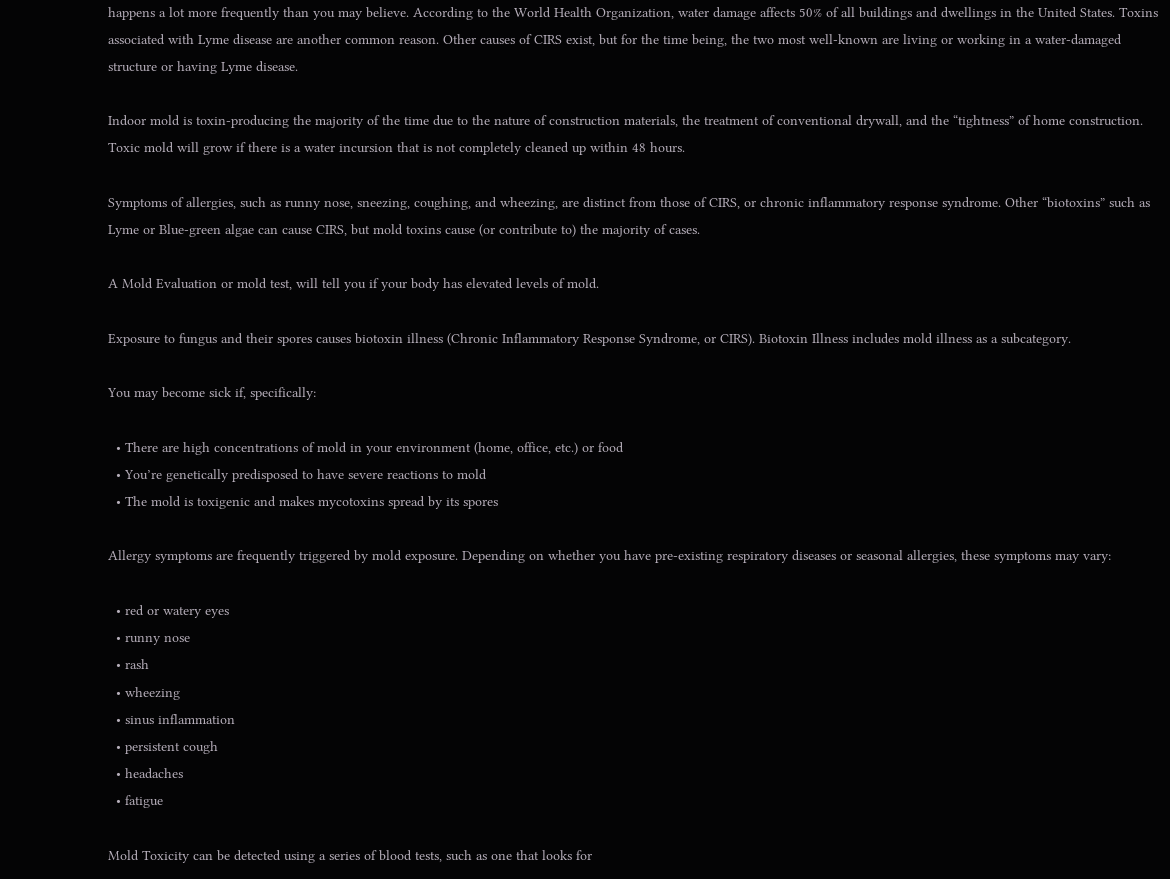happens a lot more frequently than you may believe. According to the World Health Organization, water damage affects 50% of all buildings and dwellings in the United States. Toxins associated with Lyme disease are another common reason. Other causes of CIRS exist, but for the time being, the two most well-known are living or working in a water-damaged structure or having Lyme disease.

Indoor mold is toxin-producing the majority of the time due to the nature of construction materials, the treatment of conventional drywall, and the “tightness” of home construction. Toxic mold will grow if there is a water incursion that is not completely cleaned up within 48 hours.

Symptoms of allergies, such as runny nose, sneezing, coughing, and wheezing, are distinct from those of CIRS, or chronic inflammatory response syndrome. Other “biotoxins” such as Lyme or Blue-green algae can cause CIRS, but mold toxins cause (or contribute to) the majority of cases.

A Mold Evaluation or mold test, will tell you if your body has elevated levels of mold.

Exposure to fungus and their spores causes biotoxin illness (Chronic Inflammatory Response Syndrome, or CIRS). Biotoxin Illness includes mold illness as a subcategory.

You may become sick if, specifically:

  • There are high concentrations of mold in your environment (home, office, etc.) or food
  • You’re genetically predisposed to have severe reactions to mold
  • The mold is toxigenic and makes mycotoxins spread by its spores

Allergy symptoms are frequently triggered by mold exposure. Depending on whether you have pre-existing respiratory diseases or seasonal allergies, these symptoms may vary:

  • red or watery eyes
  • runny nose
  • rash
  • wheezing
  • sinus inflammation
  • persistent cough
  • headaches
  • fatigue

Mold Toxicity can be detected using a series of blood tests, such as one that looks for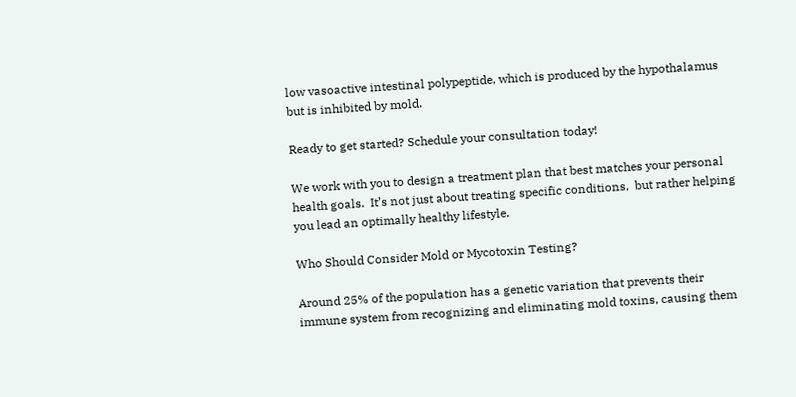low vasoactive intestinal polypeptide, which is produced by the hypothalamus but is inhibited by mold.

Ready to get started? Schedule your consultation today!

We work with you to design a treatment plan that best matches your personal health goals.  It’s not just about treating specific conditions,  but rather helping you lead an optimally healthy lifestyle.

Who Should Consider Mold or Mycotoxin Testing?

Around 25% of the population has a genetic variation that prevents their immune system from recognizing and eliminating mold toxins, causing them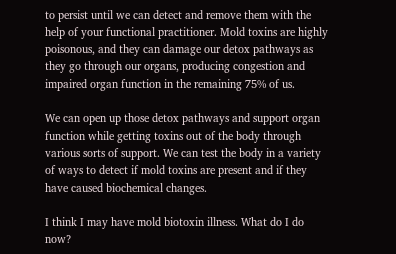to persist until we can detect and remove them with the help of your functional practitioner. Mold toxins are highly poisonous, and they can damage our detox pathways as they go through our organs, producing congestion and impaired organ function in the remaining 75% of us.

We can open up those detox pathways and support organ function while getting toxins out of the body through various sorts of support. We can test the body in a variety of ways to detect if mold toxins are present and if they have caused biochemical changes.

I think I may have mold biotoxin illness. What do I do now?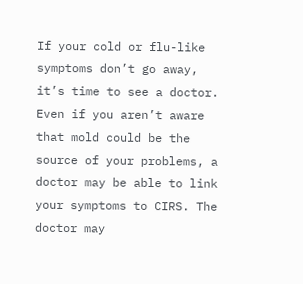If your cold or flu-like symptoms don’t go away, it’s time to see a doctor. Even if you aren’t aware that mold could be the source of your problems, a doctor may be able to link your symptoms to CIRS. The doctor may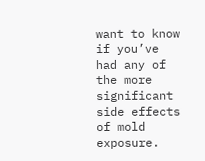want to know if you’ve had any of the more significant side effects of mold exposure.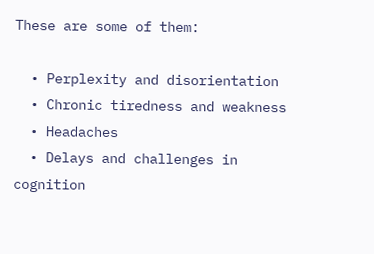These are some of them:

  • Perplexity and disorientation
  • Chronic tiredness and weakness
  • Headaches
  • Delays and challenges in cognition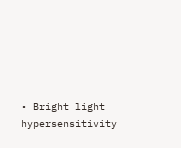• Bright light hypersensitivity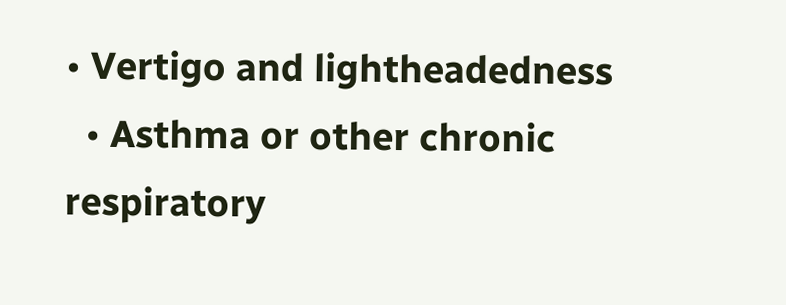• Vertigo and lightheadedness
  • Asthma or other chronic respiratory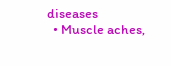diseases
  • Muscle aches,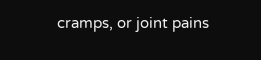cramps, or joint pains